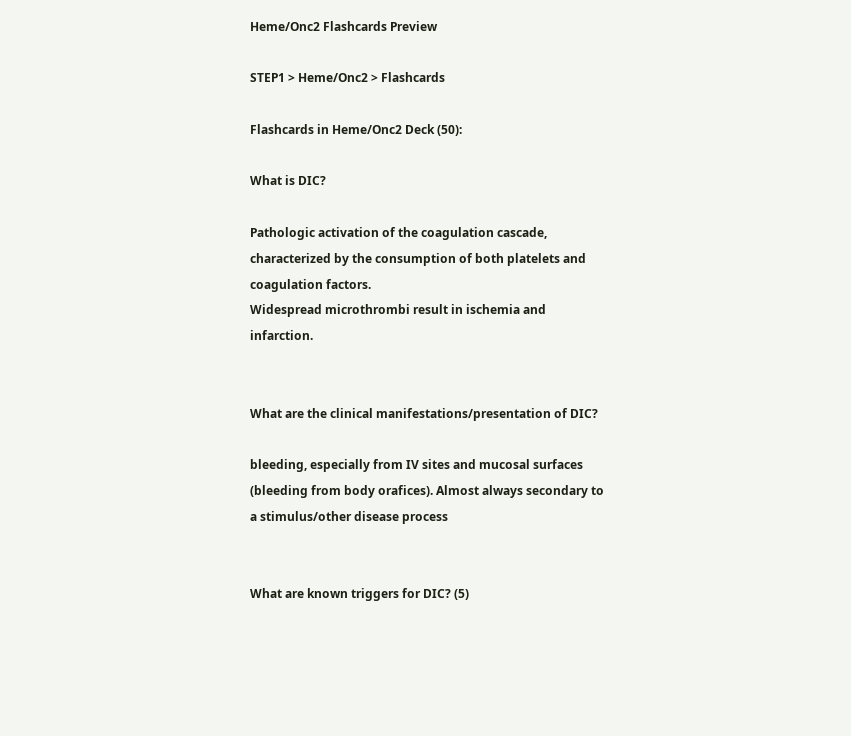Heme/Onc2 Flashcards Preview

STEP1 > Heme/Onc2 > Flashcards

Flashcards in Heme/Onc2 Deck (50):

What is DIC?

Pathologic activation of the coagulation cascade, characterized by the consumption of both platelets and coagulation factors.
Widespread microthrombi result in ischemia and infarction.


What are the clinical manifestations/presentation of DIC?

bleeding, especially from IV sites and mucosal surfaces (bleeding from body orafices). Almost always secondary to a stimulus/other disease process


What are known triggers for DIC? (5)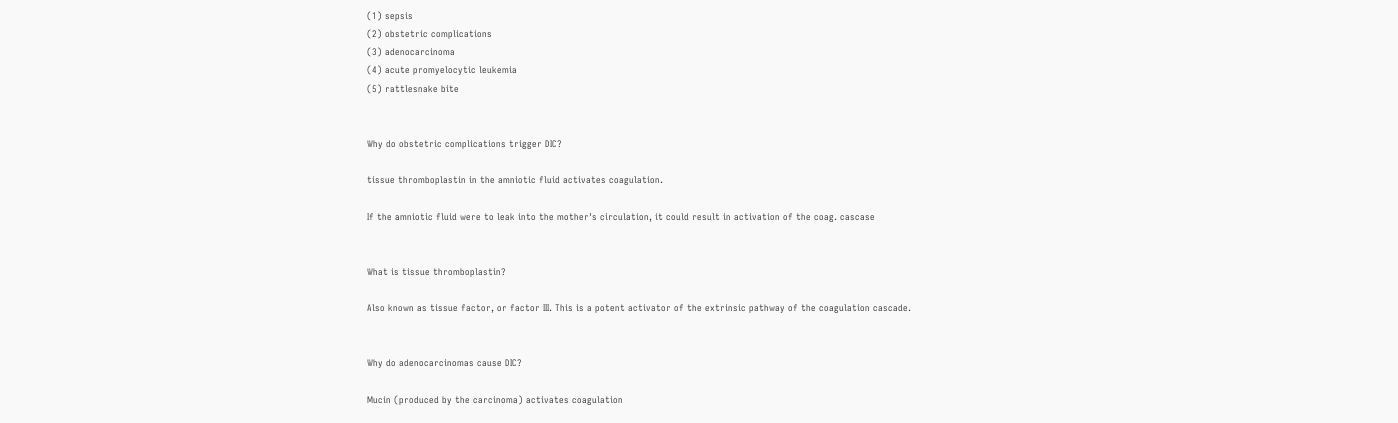(1) sepsis
(2) obstetric complications
(3) adenocarcinoma
(4) acute promyelocytic leukemia
(5) rattlesnake bite


Why do obstetric complications trigger DIC?

tissue thromboplastin in the amniotic fluid activates coagulation.

If the amniotic fluid were to leak into the mother's circulation, it could result in activation of the coag. cascase


What is tissue thromboplastin?

Also known as tissue factor, or factor III. This is a potent activator of the extrinsic pathway of the coagulation cascade.


Why do adenocarcinomas cause DIC?

Mucin (produced by the carcinoma) activates coagulation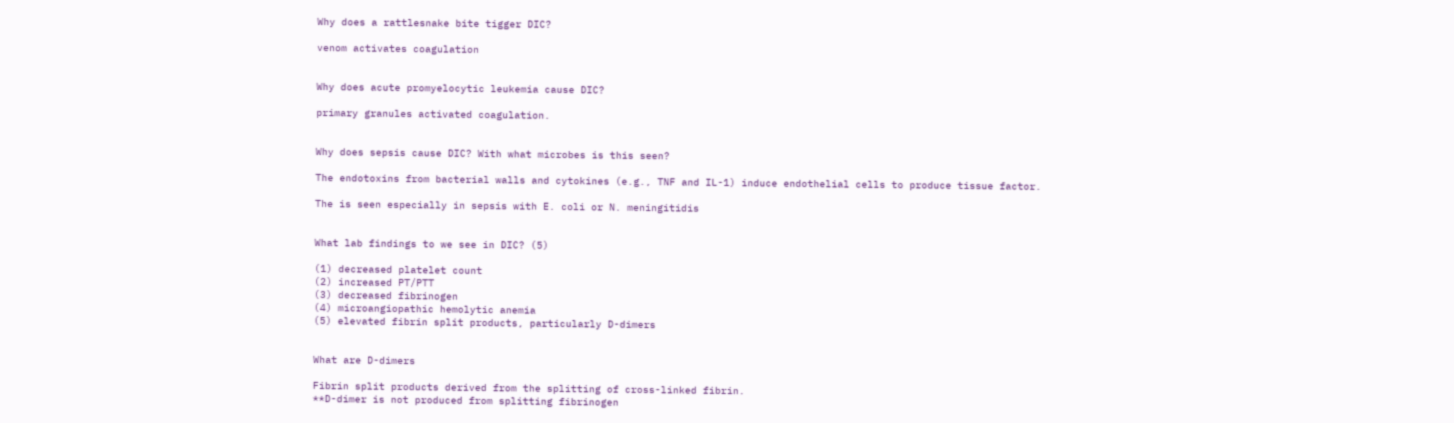Why does a rattlesnake bite tigger DIC?

venom activates coagulation


Why does acute promyelocytic leukemia cause DIC?

primary granules activated coagulation.


Why does sepsis cause DIC? With what microbes is this seen?

The endotoxins from bacterial walls and cytokines (e.g., TNF and IL-1) induce endothelial cells to produce tissue factor.

The is seen especially in sepsis with E. coli or N. meningitidis


What lab findings to we see in DIC? (5)

(1) decreased platelet count
(2) increased PT/PTT
(3) decreased fibrinogen
(4) microangiopathic hemolytic anemia
(5) elevated fibrin split products, particularly D-dimers


What are D-dimers

Fibrin split products derived from the splitting of cross-linked fibrin.
**D-dimer is not produced from splitting fibrinogen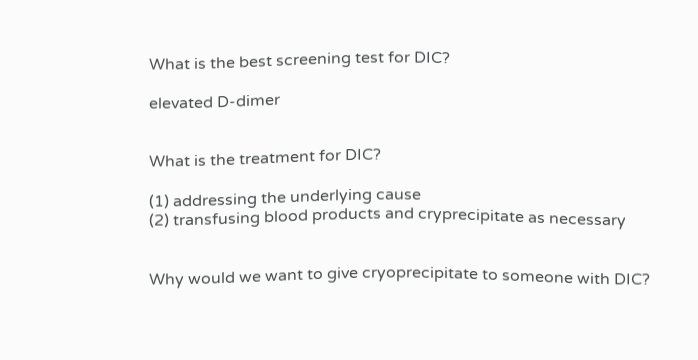What is the best screening test for DIC?

elevated D-dimer


What is the treatment for DIC?

(1) addressing the underlying cause
(2) transfusing blood products and cryprecipitate as necessary


Why would we want to give cryoprecipitate to someone with DIC?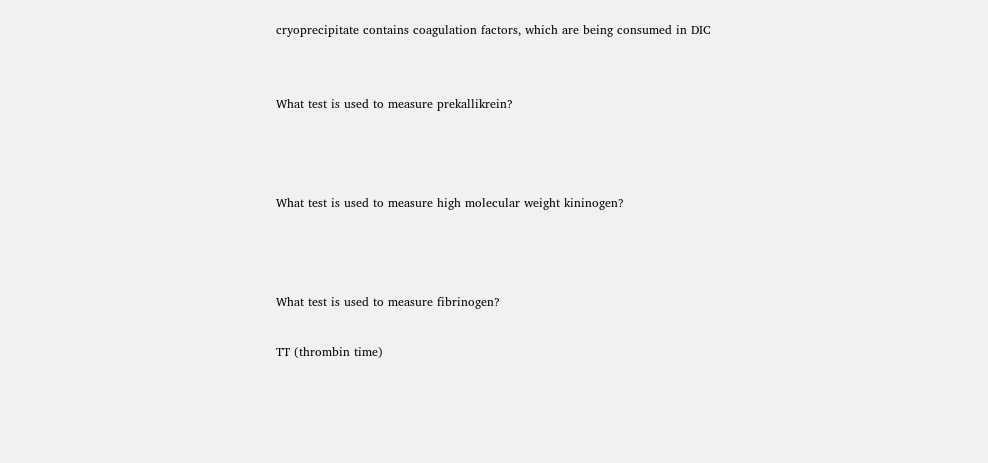cryoprecipitate contains coagulation factors, which are being consumed in DIC


What test is used to measure prekallikrein?



What test is used to measure high molecular weight kininogen?



What test is used to measure fibrinogen?

TT (thrombin time)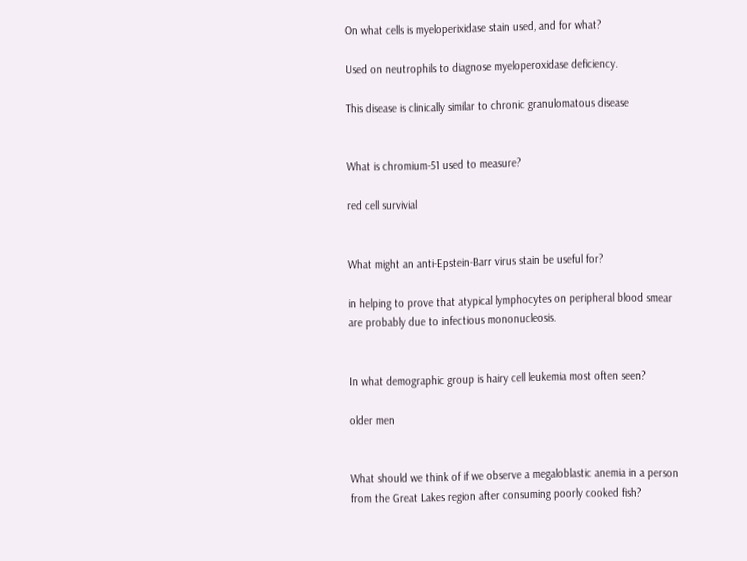On what cells is myeloperixidase stain used, and for what?

Used on neutrophils to diagnose myeloperoxidase deficiency.

This disease is clinically similar to chronic granulomatous disease


What is chromium-51 used to measure?

red cell survivial


What might an anti-Epstein-Barr virus stain be useful for?

in helping to prove that atypical lymphocytes on peripheral blood smear are probably due to infectious mononucleosis.


In what demographic group is hairy cell leukemia most often seen?

older men


What should we think of if we observe a megaloblastic anemia in a person from the Great Lakes region after consuming poorly cooked fish?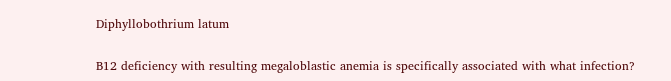Diphyllobothrium latum


B12 deficiency with resulting megaloblastic anemia is specifically associated with what infection?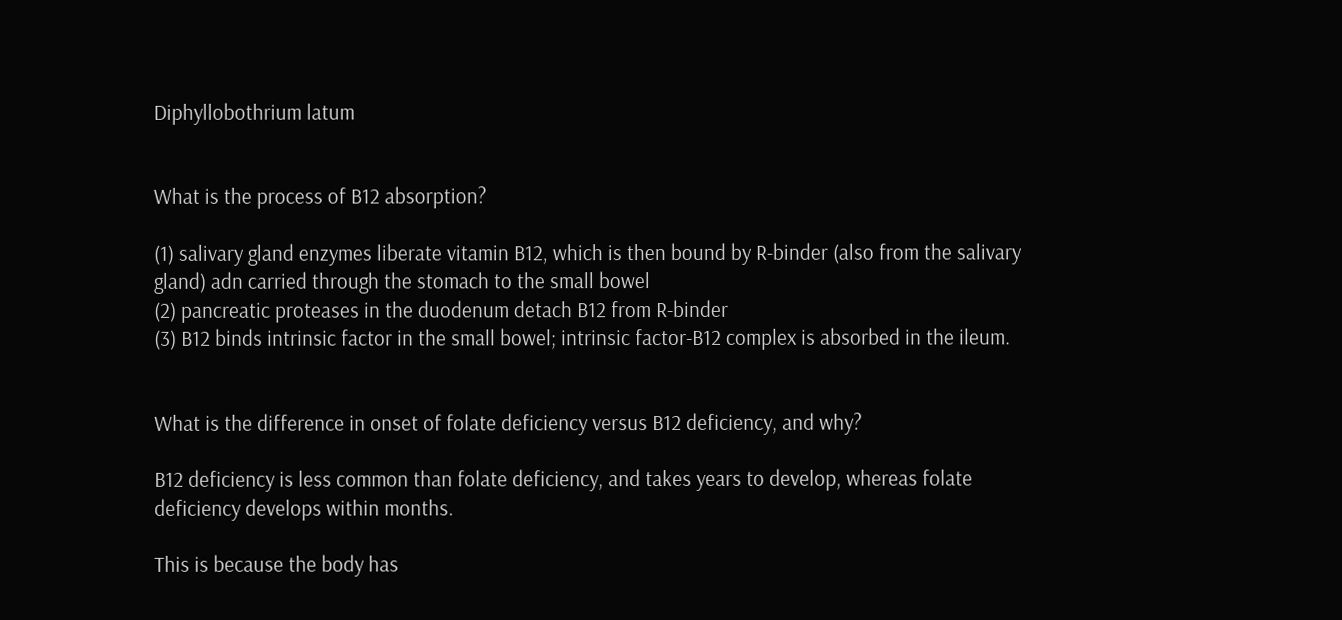Diphyllobothrium latum


What is the process of B12 absorption?

(1) salivary gland enzymes liberate vitamin B12, which is then bound by R-binder (also from the salivary gland) adn carried through the stomach to the small bowel
(2) pancreatic proteases in the duodenum detach B12 from R-binder
(3) B12 binds intrinsic factor in the small bowel; intrinsic factor-B12 complex is absorbed in the ileum.


What is the difference in onset of folate deficiency versus B12 deficiency, and why?

B12 deficiency is less common than folate deficiency, and takes years to develop, whereas folate deficiency develops within months.

This is because the body has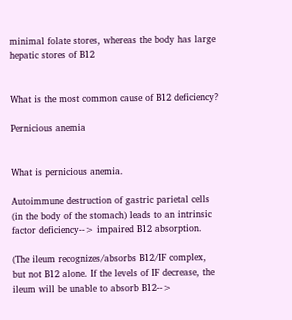minimal folate stores, whereas the body has large hepatic stores of B12


What is the most common cause of B12 deficiency?

Pernicious anemia


What is pernicious anemia.

Autoimmune destruction of gastric parietal cells (in the body of the stomach) leads to an intrinsic factor deficiency--> impaired B12 absorption.

(The ileum recognizes/absorbs B12/IF complex, but not B12 alone. If the levels of IF decrease, the ileum will be unable to absorb B12-->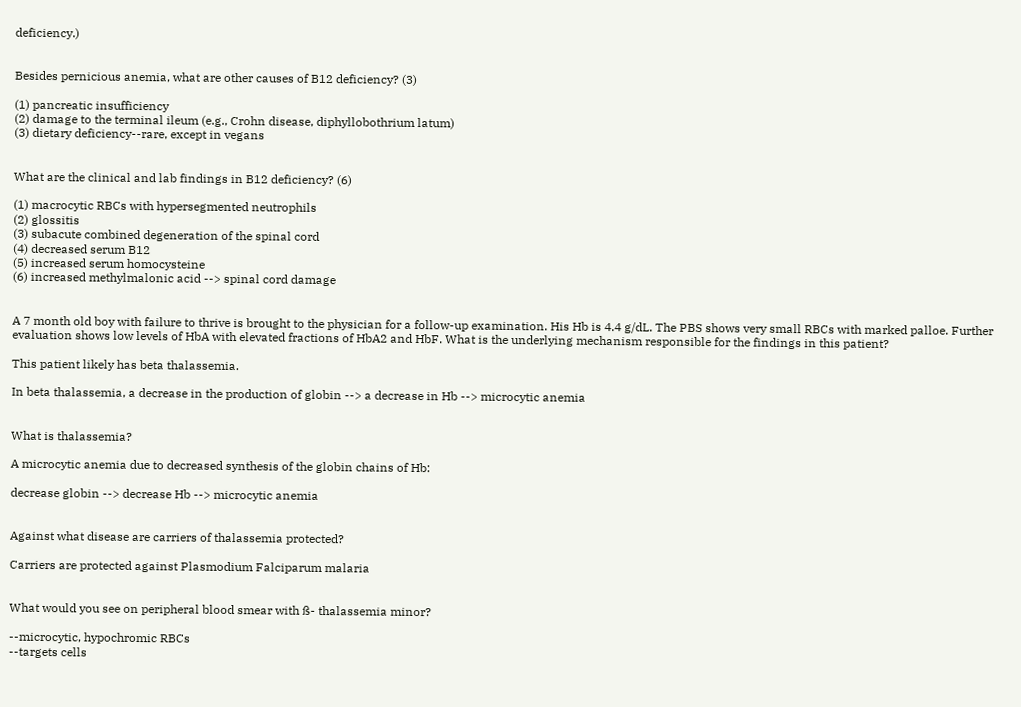deficiency.)


Besides pernicious anemia, what are other causes of B12 deficiency? (3)

(1) pancreatic insufficiency
(2) damage to the terminal ileum (e.g., Crohn disease, diphyllobothrium latum)
(3) dietary deficiency--rare, except in vegans


What are the clinical and lab findings in B12 deficiency? (6)

(1) macrocytic RBCs with hypersegmented neutrophils
(2) glossitis
(3) subacute combined degeneration of the spinal cord
(4) decreased serum B12
(5) increased serum homocysteine
(6) increased methylmalonic acid --> spinal cord damage


A 7 month old boy with failure to thrive is brought to the physician for a follow-up examination. His Hb is 4.4 g/dL. The PBS shows very small RBCs with marked palloe. Further evaluation shows low levels of HbA with elevated fractions of HbA2 and HbF. What is the underlying mechanism responsible for the findings in this patient?

This patient likely has beta thalassemia.

In beta thalassemia, a decrease in the production of globin --> a decrease in Hb --> microcytic anemia


What is thalassemia?

A microcytic anemia due to decreased synthesis of the globin chains of Hb:

decrease globin --> decrease Hb --> microcytic anemia


Against what disease are carriers of thalassemia protected?

Carriers are protected against Plasmodium Falciparum malaria


What would you see on peripheral blood smear with ß- thalassemia minor?

--microcytic, hypochromic RBCs
--targets cells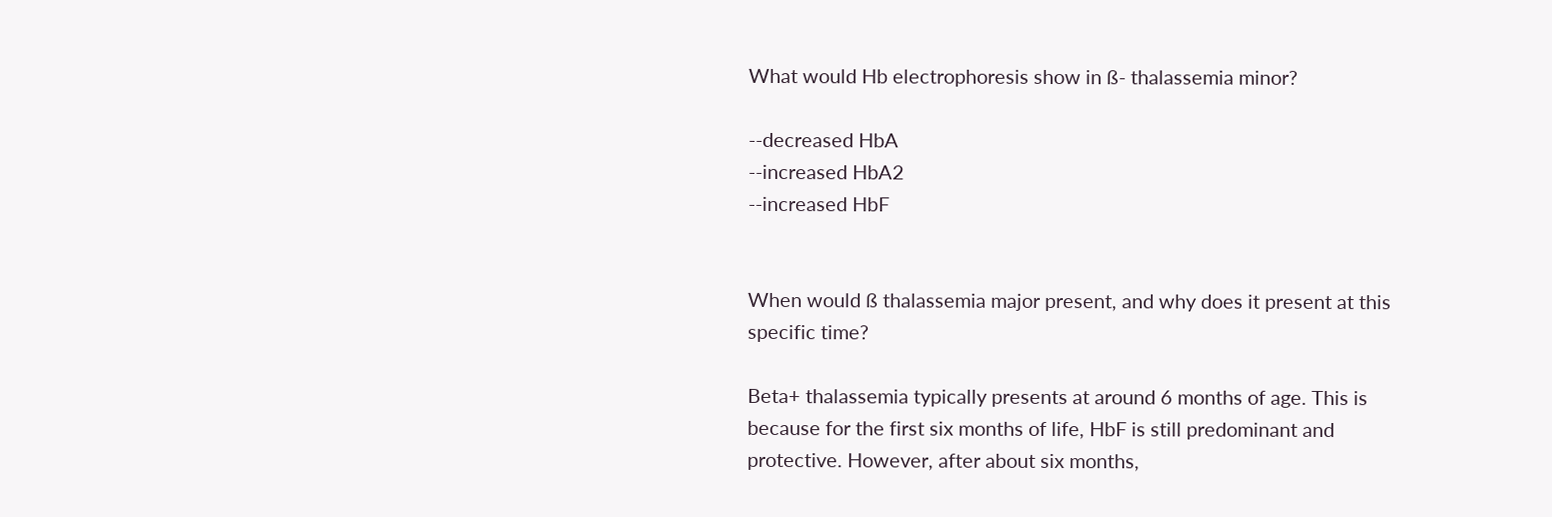What would Hb electrophoresis show in ß- thalassemia minor?

--decreased HbA
--increased HbA2
--increased HbF


When would ß thalassemia major present, and why does it present at this specific time?

Beta+ thalassemia typically presents at around 6 months of age. This is because for the first six months of life, HbF is still predominant and protective. However, after about six months,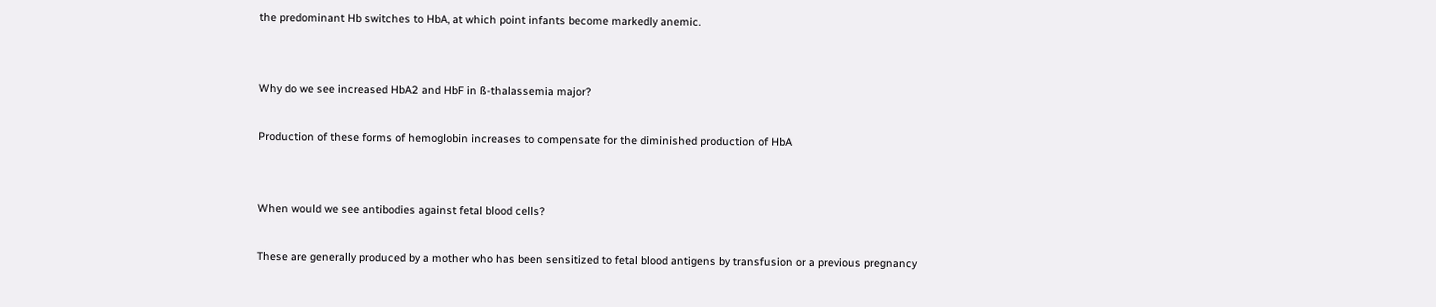the predominant Hb switches to HbA, at which point infants become markedly anemic.


Why do we see increased HbA2 and HbF in ß-thalassemia major?

Production of these forms of hemoglobin increases to compensate for the diminished production of HbA


When would we see antibodies against fetal blood cells?

These are generally produced by a mother who has been sensitized to fetal blood antigens by transfusion or a previous pregnancy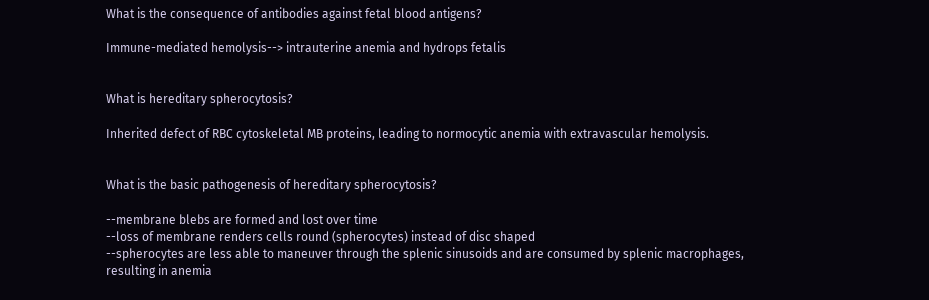What is the consequence of antibodies against fetal blood antigens?

Immune-mediated hemolysis--> intrauterine anemia and hydrops fetalis


What is hereditary spherocytosis?

Inherited defect of RBC cytoskeletal MB proteins, leading to normocytic anemia with extravascular hemolysis.


What is the basic pathogenesis of hereditary spherocytosis?

--membrane blebs are formed and lost over time
--loss of membrane renders cells round (spherocytes) instead of disc shaped
--spherocytes are less able to maneuver through the splenic sinusoids and are consumed by splenic macrophages, resulting in anemia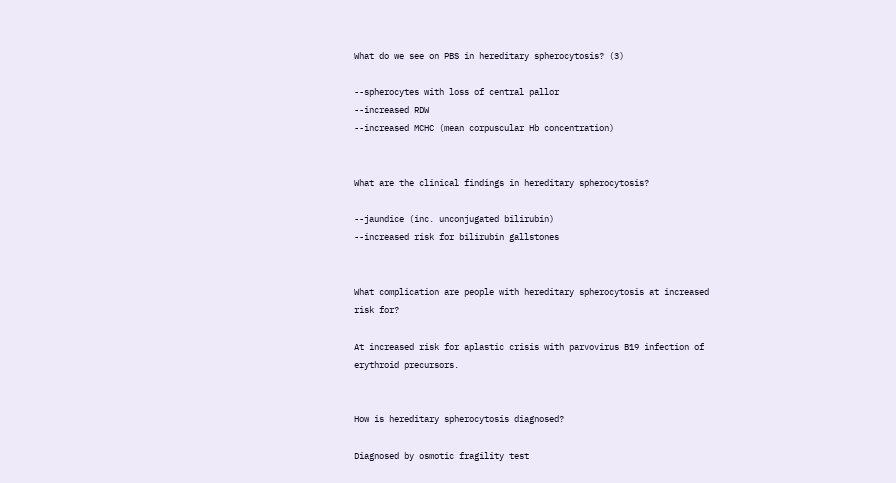What do we see on PBS in hereditary spherocytosis? (3)

--spherocytes with loss of central pallor
--increased RDW
--increased MCHC (mean corpuscular Hb concentration)


What are the clinical findings in hereditary spherocytosis?

--jaundice (inc. unconjugated bilirubin)
--increased risk for bilirubin gallstones


What complication are people with hereditary spherocytosis at increased risk for?

At increased risk for aplastic crisis with parvovirus B19 infection of erythroid precursors.


How is hereditary spherocytosis diagnosed?

Diagnosed by osmotic fragility test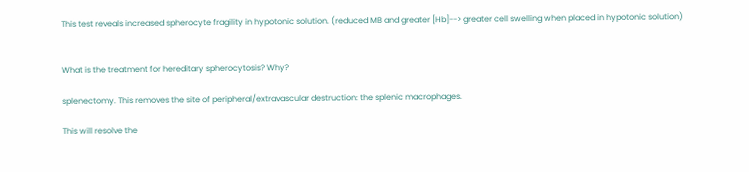This test reveals increased spherocyte fragility in hypotonic solution. (reduced MB and greater [Hb]--> greater cell swelling when placed in hypotonic solution)


What is the treatment for hereditary spherocytosis? Why?

splenectomy. This removes the site of peripheral/extravascular destruction: the splenic macrophages.

This will resolve the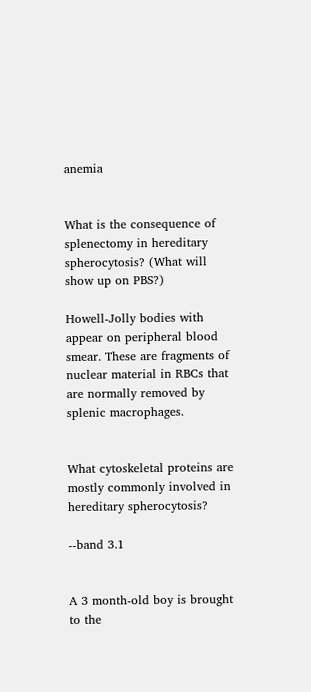anemia


What is the consequence of splenectomy in hereditary spherocytosis? (What will show up on PBS?)

Howell-Jolly bodies with appear on peripheral blood smear. These are fragments of nuclear material in RBCs that are normally removed by splenic macrophages.


What cytoskeletal proteins are mostly commonly involved in hereditary spherocytosis?

--band 3.1


A 3 month-old boy is brought to the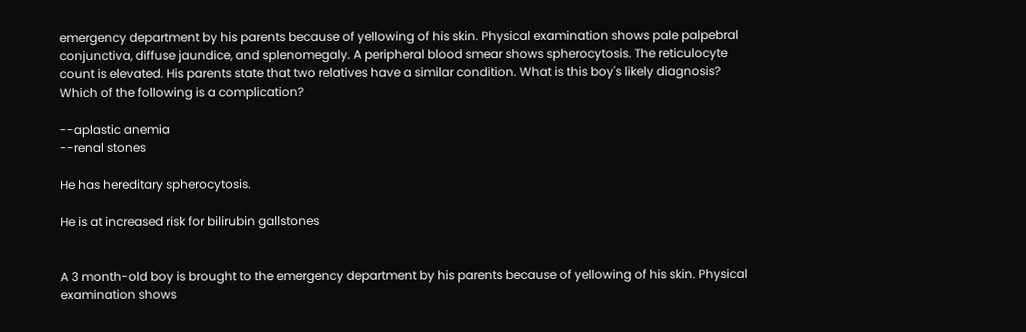emergency department by his parents because of yellowing of his skin. Physical examination shows pale palpebral conjunctiva, diffuse jaundice, and splenomegaly. A peripheral blood smear shows spherocytosis. The reticulocyte count is elevated. His parents state that two relatives have a similar condition. What is this boy's likely diagnosis? Which of the following is a complication?

--aplastic anemia
--renal stones

He has hereditary spherocytosis.

He is at increased risk for bilirubin gallstones


A 3 month-old boy is brought to the emergency department by his parents because of yellowing of his skin. Physical examination shows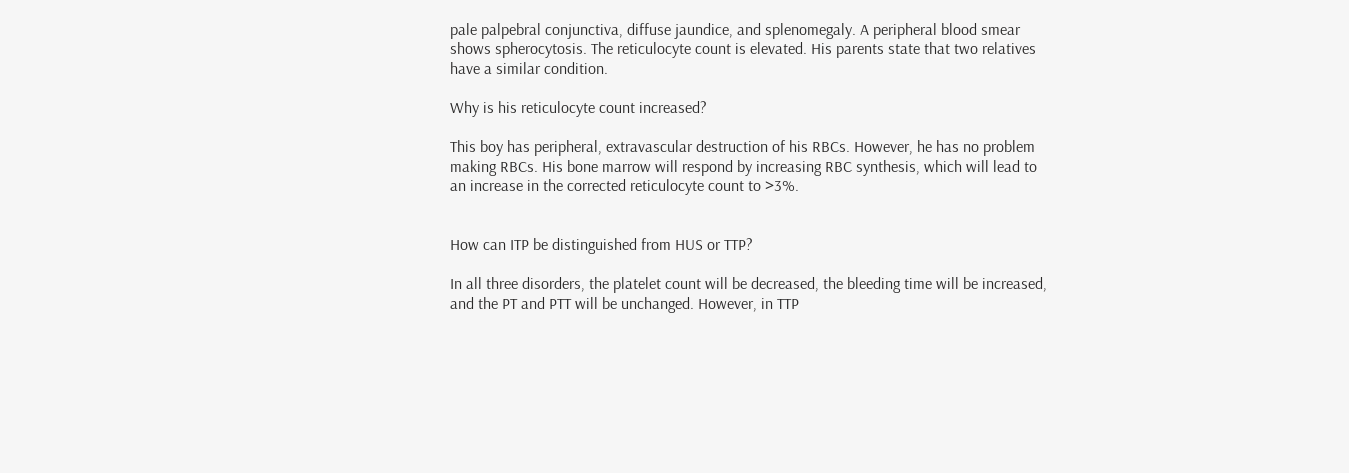pale palpebral conjunctiva, diffuse jaundice, and splenomegaly. A peripheral blood smear shows spherocytosis. The reticulocyte count is elevated. His parents state that two relatives have a similar condition.

Why is his reticulocyte count increased?

This boy has peripheral, extravascular destruction of his RBCs. However, he has no problem making RBCs. His bone marrow will respond by increasing RBC synthesis, which will lead to an increase in the corrected reticulocyte count to >3%.


How can ITP be distinguished from HUS or TTP?

In all three disorders, the platelet count will be decreased, the bleeding time will be increased, and the PT and PTT will be unchanged. However, in TTP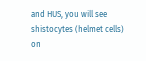and HUS, you will see shistocytes (helmet cells) on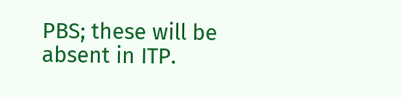PBS; these will be absent in ITP.